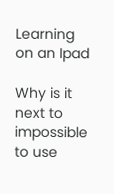Learning on an Ipad

Why is it next to impossible to use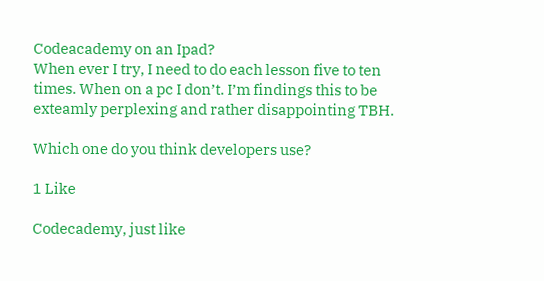Codeacademy on an Ipad?
When ever I try, I need to do each lesson five to ten times. When on a pc I don’t. I’m findings this to be exteamly perplexing and rather disappointing TBH.

Which one do you think developers use?

1 Like

Codecademy, just like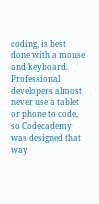coding, is best done with a mouse and keyboard. Professional developers almost never use a tablet or phone to code, so Codecademy was designed that way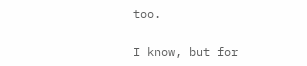too.

I know, but for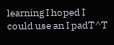learning I hoped I could use an I padT^T